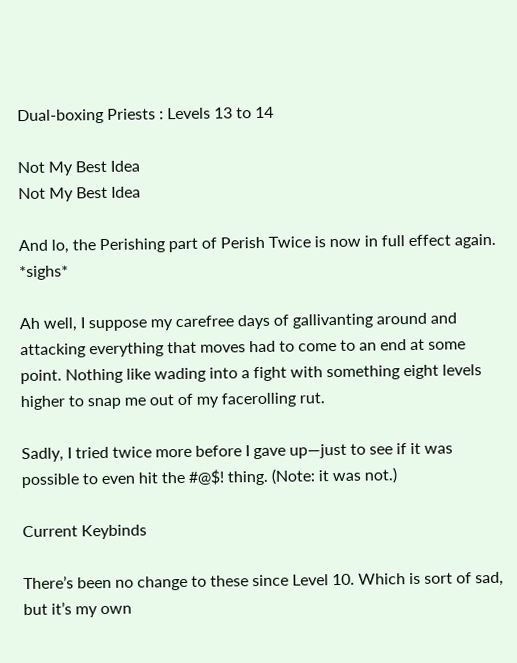Dual-boxing Priests : Levels 13 to 14

Not My Best Idea
Not My Best Idea

And lo, the Perishing part of Perish Twice is now in full effect again. *sighs*

Ah well, I suppose my carefree days of gallivanting around and attacking everything that moves had to come to an end at some point. Nothing like wading into a fight with something eight levels higher to snap me out of my facerolling rut.

Sadly, I tried twice more before I gave up—just to see if it was possible to even hit the #@$! thing. (Note: it was not.)

Current Keybinds

There’s been no change to these since Level 10. Which is sort of sad, but it’s my own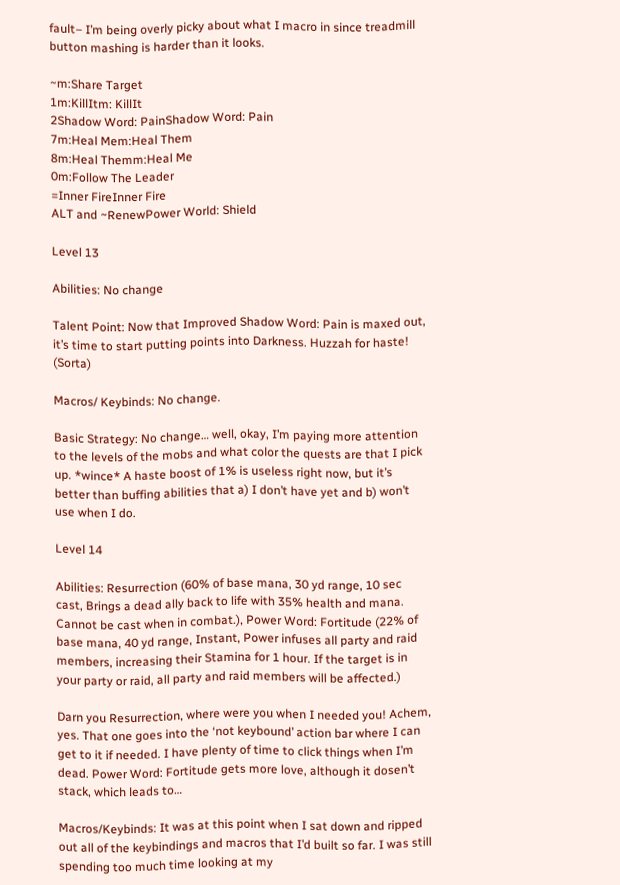fault– I’m being overly picky about what I macro in since treadmill button mashing is harder than it looks.

~m:Share Target
1m:KillItm: KillIt
2Shadow Word: PainShadow Word: Pain
7m:Heal Mem:Heal Them
8m:Heal Themm:Heal Me
0m:Follow The Leader
=Inner FireInner Fire
ALT and ~RenewPower World: Shield

Level 13

Abilities: No change

Talent Point: Now that Improved Shadow Word: Pain is maxed out, it’s time to start putting points into Darkness. Huzzah for haste! (Sorta)

Macros/ Keybinds: No change.

Basic Strategy: No change… well, okay, I’m paying more attention to the levels of the mobs and what color the quests are that I pick up. *wince* A haste boost of 1% is useless right now, but it’s better than buffing abilities that a) I don’t have yet and b) won’t use when I do.

Level 14

Abilities: Resurrection (60% of base mana, 30 yd range, 10 sec cast, Brings a dead ally back to life with 35% health and mana. Cannot be cast when in combat.), Power Word: Fortitude (22% of base mana, 40 yd range, Instant, Power infuses all party and raid members, increasing their Stamina for 1 hour. If the target is in your party or raid, all party and raid members will be affected.)

Darn you Resurrection, where were you when I needed you! Achem, yes. That one goes into the ‘not keybound’ action bar where I can get to it if needed. I have plenty of time to click things when I’m dead. Power Word: Fortitude gets more love, although it dosen’t stack, which leads to…

Macros/Keybinds: It was at this point when I sat down and ripped out all of the keybindings and macros that I’d built so far. I was still spending too much time looking at my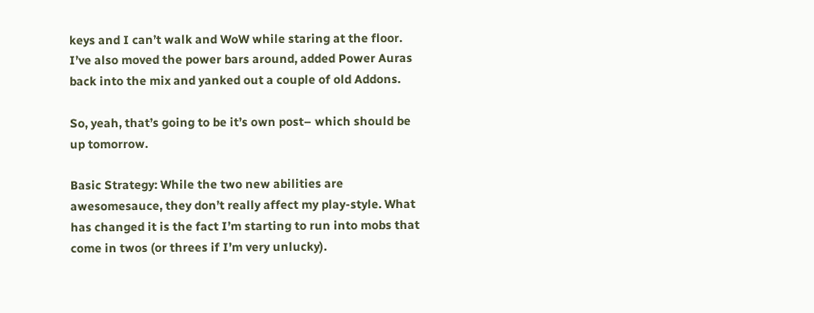keys and I can’t walk and WoW while staring at the floor. I’ve also moved the power bars around, added Power Auras back into the mix and yanked out a couple of old Addons.

So, yeah, that’s going to be it’s own post– which should be up tomorrow.

Basic Strategy: While the two new abilities are awesomesauce, they don’t really affect my play-style. What has changed it is the fact I’m starting to run into mobs that come in twos (or threes if I’m very unlucky).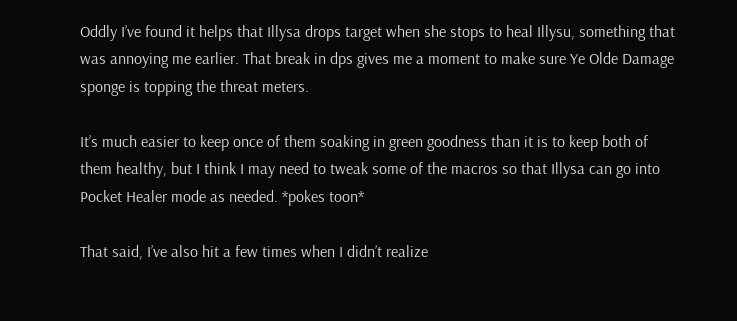Oddly I’ve found it helps that Illysa drops target when she stops to heal Illysu, something that was annoying me earlier. That break in dps gives me a moment to make sure Ye Olde Damage sponge is topping the threat meters.

It’s much easier to keep once of them soaking in green goodness than it is to keep both of them healthy, but I think I may need to tweak some of the macros so that Illysa can go into Pocket Healer mode as needed. *pokes toon*

That said, I’ve also hit a few times when I didn’t realize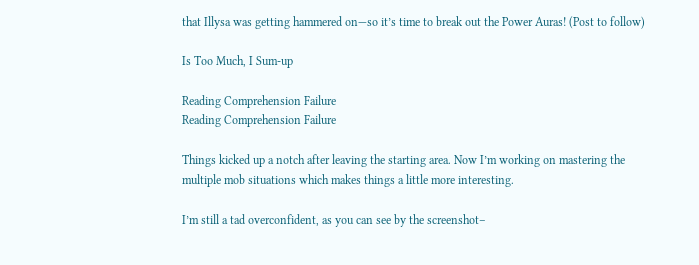that Illysa was getting hammered on—so it’s time to break out the Power Auras! (Post to follow)

Is Too Much, I Sum-up

Reading Comprehension Failure
Reading Comprehension Failure

Things kicked up a notch after leaving the starting area. Now I’m working on mastering the multiple mob situations which makes things a little more interesting.

I’m still a tad overconfident, as you can see by the screenshot–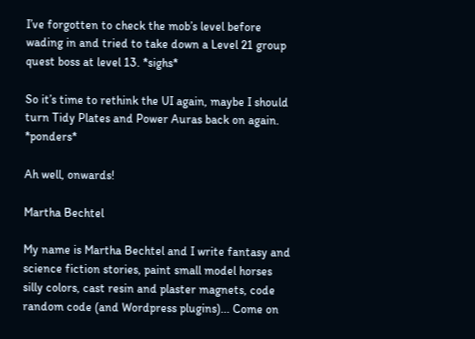I’ve forgotten to check the mob’s level before wading in and tried to take down a Level 21 group quest boss at level 13. *sighs*

So it’s time to rethink the UI again, maybe I should turn Tidy Plates and Power Auras back on again. *ponders*

Ah well, onwards!

Martha Bechtel

My name is Martha Bechtel and I write fantasy and science fiction stories, paint small model horses silly colors, cast resin and plaster magnets, code random code (and Wordpress plugins)... Come on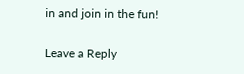in and join in the fun!

Leave a Reply